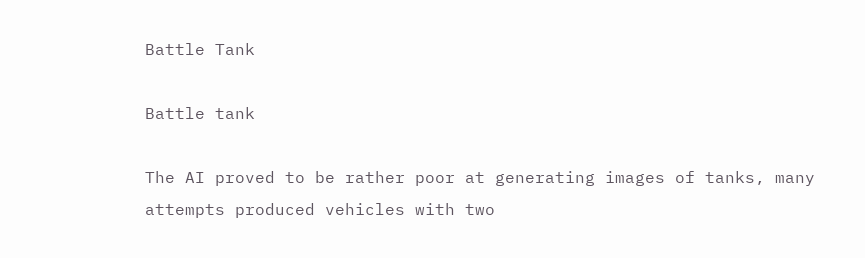Battle Tank

Battle tank

The AI proved to be rather poor at generating images of tanks, many attempts produced vehicles with two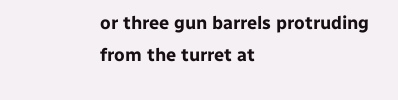or three gun barrels protruding from the turret at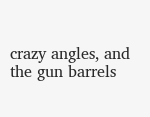crazy angles, and the gun barrels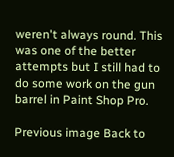weren't always round. This was one of the better attempts but I still had to do some work on the gun barrel in Paint Shop Pro.

Previous image Back to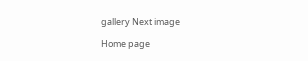gallery Next image

Home page